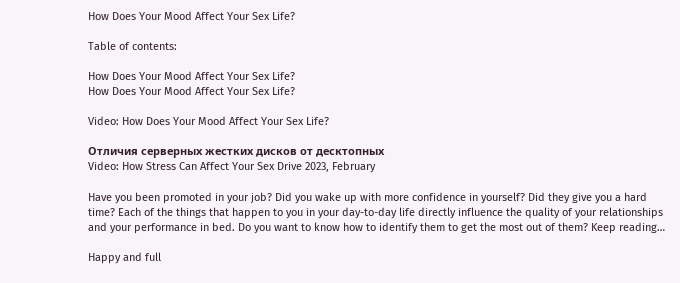How Does Your Mood Affect Your Sex Life?

Table of contents:

How Does Your Mood Affect Your Sex Life?
How Does Your Mood Affect Your Sex Life?

Video: How Does Your Mood Affect Your Sex Life?

Отличия серверных жестких дисков от десктопных
Video: How Stress Can Affect Your Sex Drive 2023, February

Have you been promoted in your job? Did you wake up with more confidence in yourself? Did they give you a hard time? Each of the things that happen to you in your day-to-day life directly influence the quality of your relationships and your performance in bed. Do you want to know how to identify them to get the most out of them? Keep reading…

Happy and full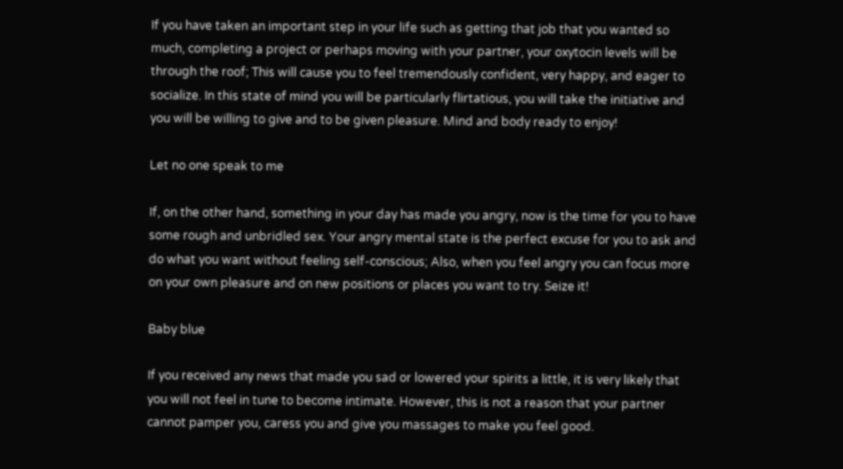If you have taken an important step in your life such as getting that job that you wanted so much, completing a project or perhaps moving with your partner, your oxytocin levels will be through the roof; This will cause you to feel tremendously confident, very happy, and eager to socialize. In this state of mind you will be particularly flirtatious, you will take the initiative and you will be willing to give and to be given pleasure. Mind and body ready to enjoy!

Let no one speak to me

If, on the other hand, something in your day has made you angry, now is the time for you to have some rough and unbridled sex. Your angry mental state is the perfect excuse for you to ask and do what you want without feeling self-conscious; Also, when you feel angry you can focus more on your own pleasure and on new positions or places you want to try. Seize it!

Baby blue

If you received any news that made you sad or lowered your spirits a little, it is very likely that you will not feel in tune to become intimate. However, this is not a reason that your partner cannot pamper you, caress you and give you massages to make you feel good.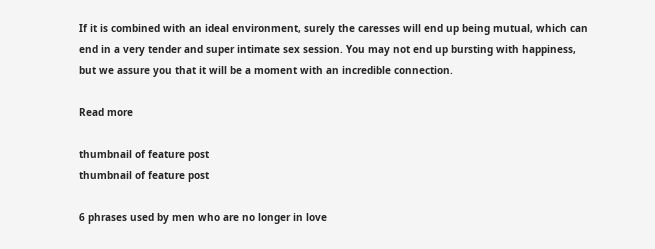If it is combined with an ideal environment, surely the caresses will end up being mutual, which can end in a very tender and super intimate sex session. You may not end up bursting with happiness, but we assure you that it will be a moment with an incredible connection.

Read more

thumbnail of feature post
thumbnail of feature post

6 phrases used by men who are no longer in love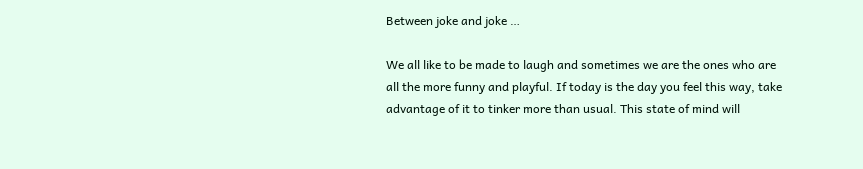Between joke and joke …

We all like to be made to laugh and sometimes we are the ones who are all the more funny and playful. If today is the day you feel this way, take advantage of it to tinker more than usual. This state of mind will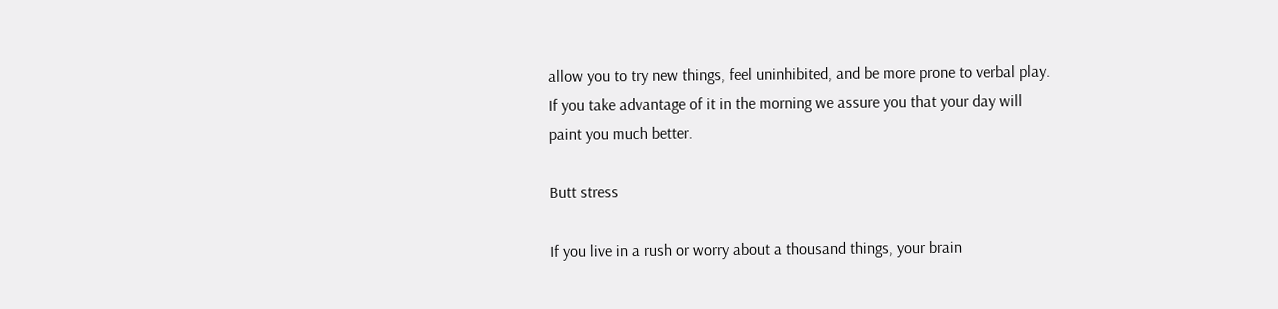allow you to try new things, feel uninhibited, and be more prone to verbal play. If you take advantage of it in the morning we assure you that your day will paint you much better.

Butt stress

If you live in a rush or worry about a thousand things, your brain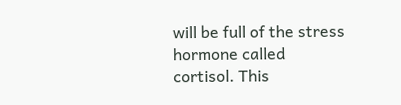will be full of the stress hormone called cortisol. This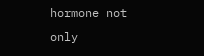hormone not only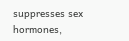suppresses sex hormones,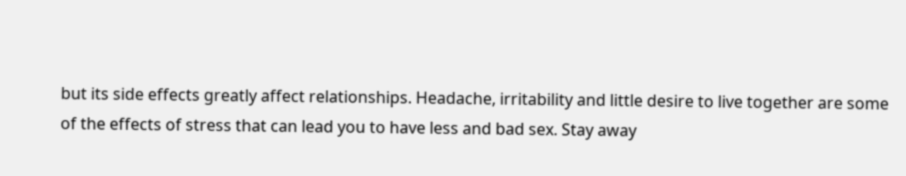but its side effects greatly affect relationships. Headache, irritability and little desire to live together are some of the effects of stress that can lead you to have less and bad sex. Stay away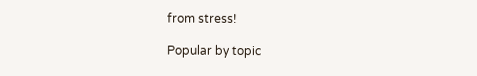from stress!

Popular by topic